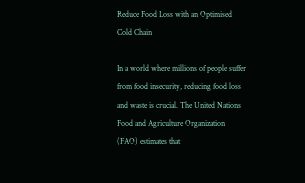Reduce Food Loss with an Optimised Cold Chain

In a world where millions of people suffer from food insecurity, reducing food loss and waste is crucial. The United Nations Food and Agriculture Organization (FAO) estimates that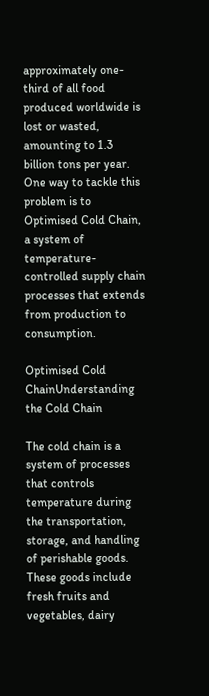approximately one-third of all food produced worldwide is lost or wasted, amounting to 1.3 billion tons per year. One way to tackle this problem is to Optimised Cold Chain, a system of temperature-controlled supply chain processes that extends from production to consumption.

Optimised Cold ChainUnderstanding the Cold Chain

The cold chain is a system of processes that controls temperature during the transportation, storage, and handling of perishable goods. These goods include fresh fruits and vegetables, dairy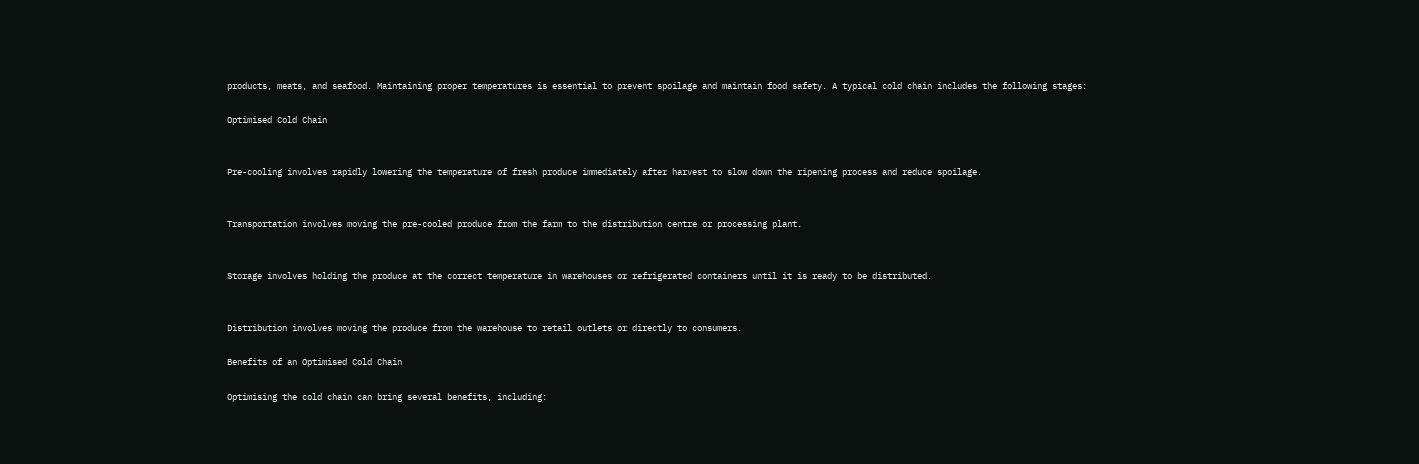products, meats, and seafood. Maintaining proper temperatures is essential to prevent spoilage and maintain food safety. A typical cold chain includes the following stages:

Optimised Cold Chain


Pre-cooling involves rapidly lowering the temperature of fresh produce immediately after harvest to slow down the ripening process and reduce spoilage.


Transportation involves moving the pre-cooled produce from the farm to the distribution centre or processing plant.


Storage involves holding the produce at the correct temperature in warehouses or refrigerated containers until it is ready to be distributed.


Distribution involves moving the produce from the warehouse to retail outlets or directly to consumers.

Benefits of an Optimised Cold Chain

Optimising the cold chain can bring several benefits, including: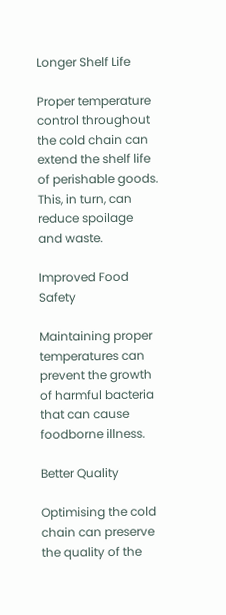Longer Shelf Life

Proper temperature control throughout the cold chain can extend the shelf life of perishable goods. This, in turn, can reduce spoilage and waste.

Improved Food Safety

Maintaining proper temperatures can prevent the growth of harmful bacteria that can cause foodborne illness.

Better Quality

Optimising the cold chain can preserve the quality of the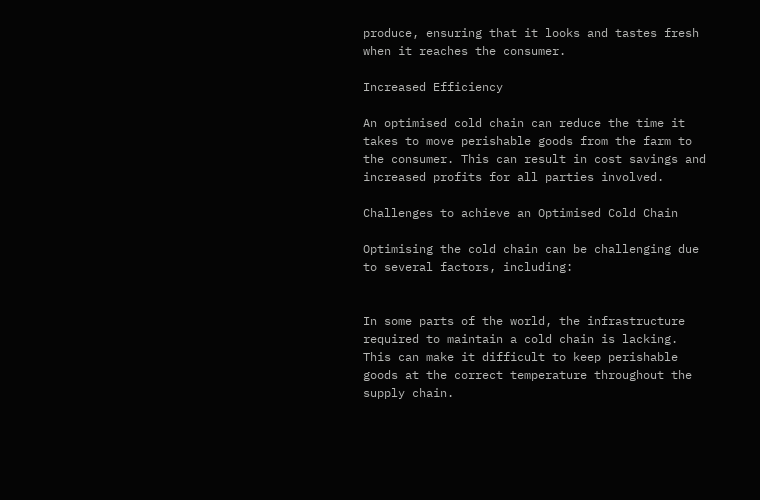produce, ensuring that it looks and tastes fresh when it reaches the consumer.

Increased Efficiency

An optimised cold chain can reduce the time it takes to move perishable goods from the farm to the consumer. This can result in cost savings and increased profits for all parties involved.

Challenges to achieve an Optimised Cold Chain

Optimising the cold chain can be challenging due to several factors, including:


In some parts of the world, the infrastructure required to maintain a cold chain is lacking. This can make it difficult to keep perishable goods at the correct temperature throughout the supply chain.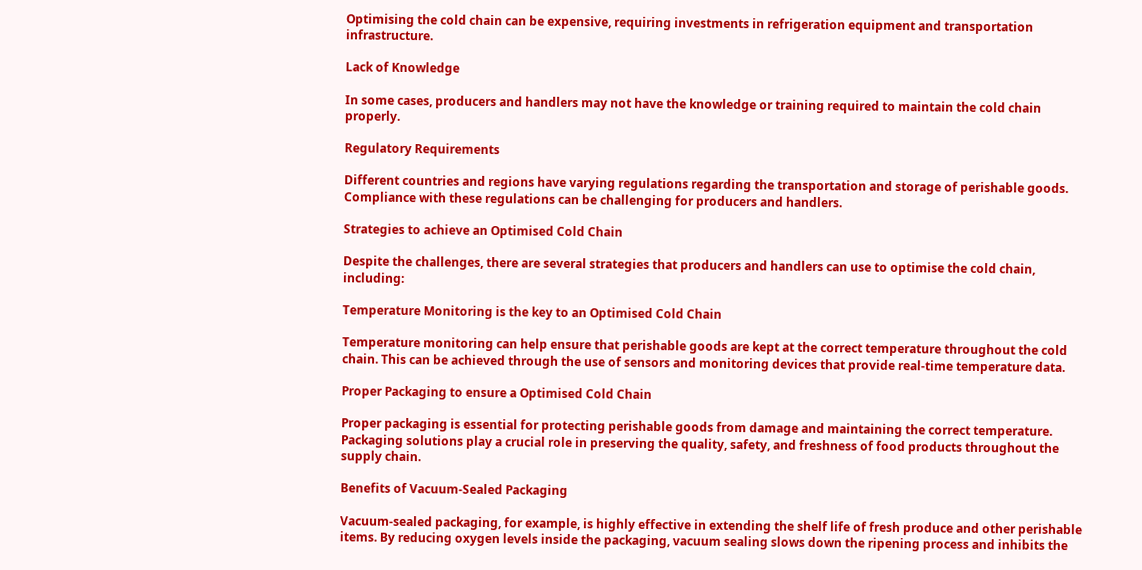Optimising the cold chain can be expensive, requiring investments in refrigeration equipment and transportation infrastructure.

Lack of Knowledge

In some cases, producers and handlers may not have the knowledge or training required to maintain the cold chain properly.

Regulatory Requirements

Different countries and regions have varying regulations regarding the transportation and storage of perishable goods. Compliance with these regulations can be challenging for producers and handlers.

Strategies to achieve an Optimised Cold Chain

Despite the challenges, there are several strategies that producers and handlers can use to optimise the cold chain, including:

Temperature Monitoring is the key to an Optimised Cold Chain

Temperature monitoring can help ensure that perishable goods are kept at the correct temperature throughout the cold chain. This can be achieved through the use of sensors and monitoring devices that provide real-time temperature data.

Proper Packaging to ensure a Optimised Cold Chain

Proper packaging is essential for protecting perishable goods from damage and maintaining the correct temperature. Packaging solutions play a crucial role in preserving the quality, safety, and freshness of food products throughout the supply chain.

Benefits of Vacuum-Sealed Packaging

Vacuum-sealed packaging, for example, is highly effective in extending the shelf life of fresh produce and other perishable items. By reducing oxygen levels inside the packaging, vacuum sealing slows down the ripening process and inhibits the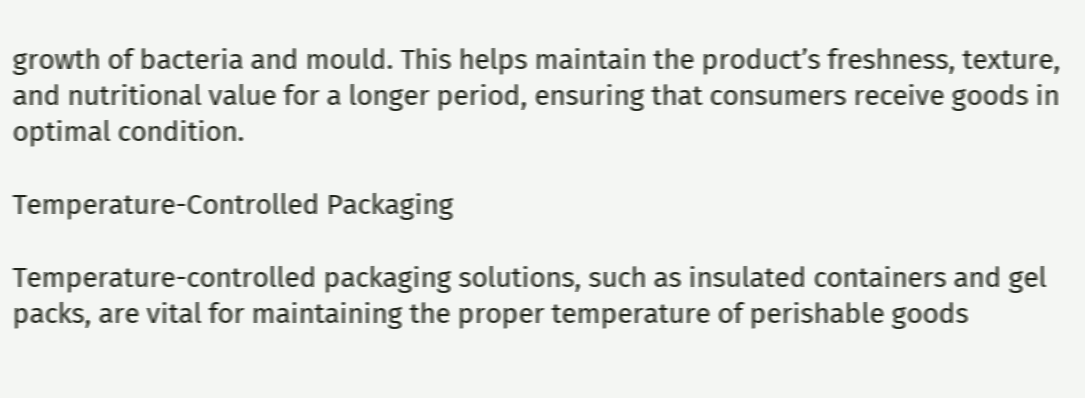growth of bacteria and mould. This helps maintain the product’s freshness, texture, and nutritional value for a longer period, ensuring that consumers receive goods in optimal condition.

Temperature-Controlled Packaging

Temperature-controlled packaging solutions, such as insulated containers and gel packs, are vital for maintaining the proper temperature of perishable goods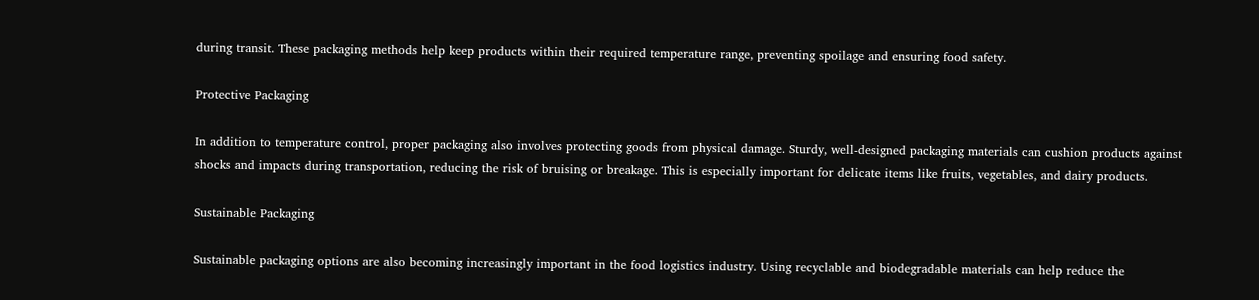during transit. These packaging methods help keep products within their required temperature range, preventing spoilage and ensuring food safety.

Protective Packaging

In addition to temperature control, proper packaging also involves protecting goods from physical damage. Sturdy, well-designed packaging materials can cushion products against shocks and impacts during transportation, reducing the risk of bruising or breakage. This is especially important for delicate items like fruits, vegetables, and dairy products.

Sustainable Packaging

Sustainable packaging options are also becoming increasingly important in the food logistics industry. Using recyclable and biodegradable materials can help reduce the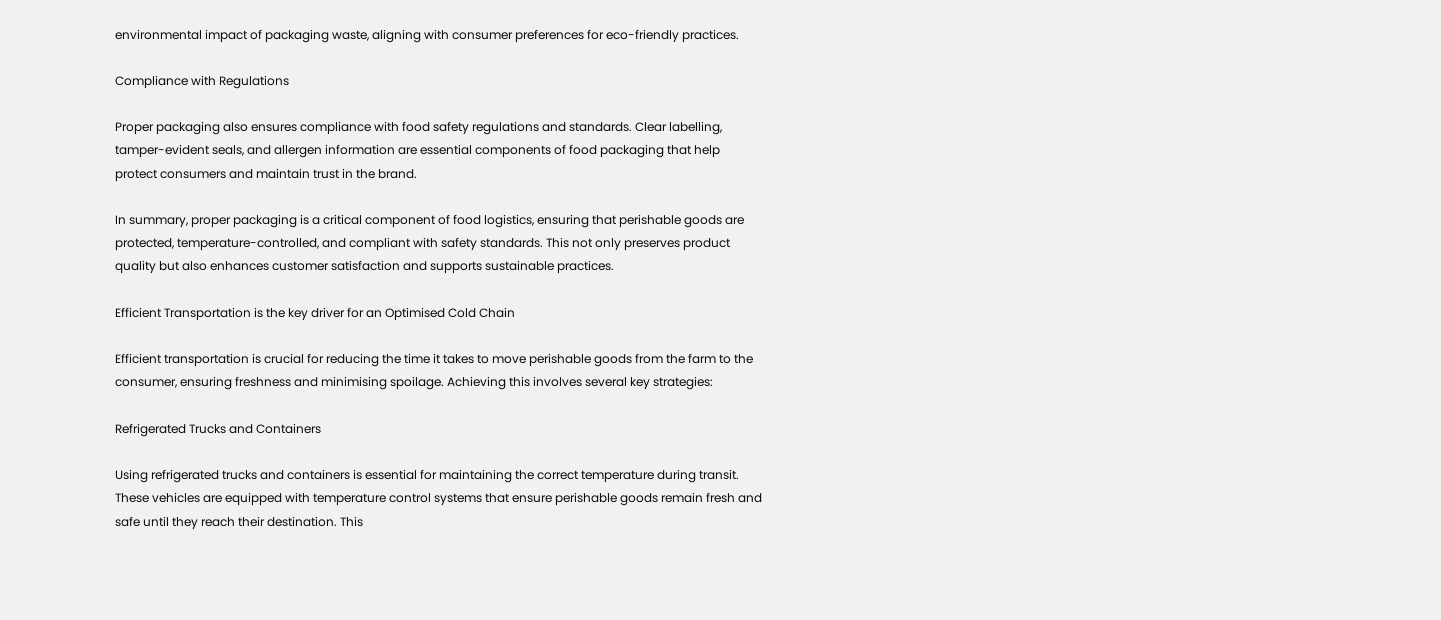environmental impact of packaging waste, aligning with consumer preferences for eco-friendly practices.

Compliance with Regulations

Proper packaging also ensures compliance with food safety regulations and standards. Clear labelling, tamper-evident seals, and allergen information are essential components of food packaging that help protect consumers and maintain trust in the brand.

In summary, proper packaging is a critical component of food logistics, ensuring that perishable goods are protected, temperature-controlled, and compliant with safety standards. This not only preserves product quality but also enhances customer satisfaction and supports sustainable practices.

Efficient Transportation is the key driver for an Optimised Cold Chain

Efficient transportation is crucial for reducing the time it takes to move perishable goods from the farm to the consumer, ensuring freshness and minimising spoilage. Achieving this involves several key strategies:

Refrigerated Trucks and Containers

Using refrigerated trucks and containers is essential for maintaining the correct temperature during transit. These vehicles are equipped with temperature control systems that ensure perishable goods remain fresh and safe until they reach their destination. This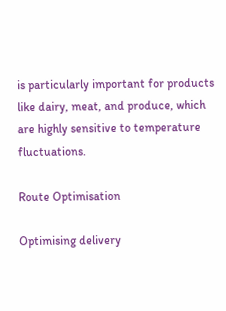is particularly important for products like dairy, meat, and produce, which are highly sensitive to temperature fluctuations.

Route Optimisation

Optimising delivery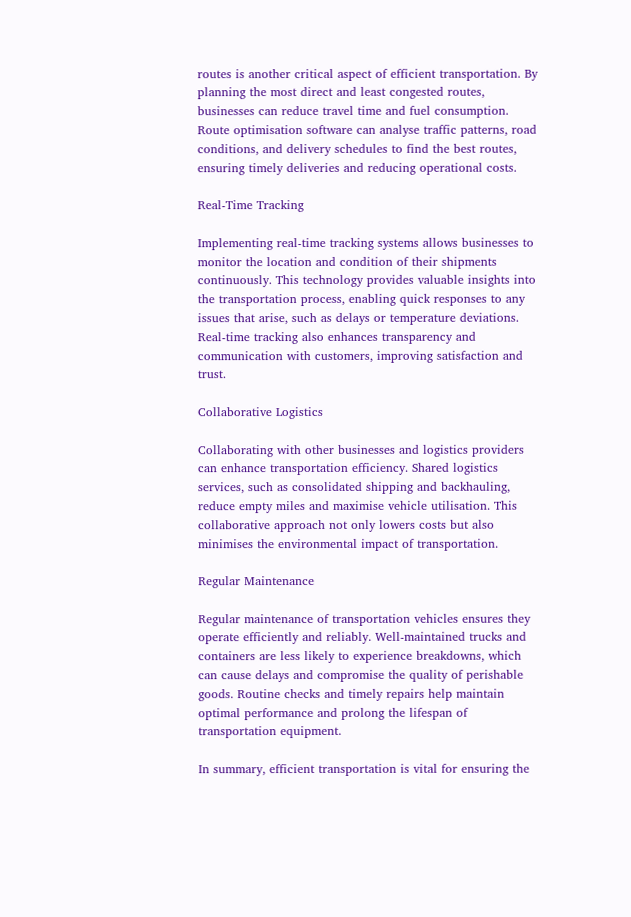routes is another critical aspect of efficient transportation. By planning the most direct and least congested routes, businesses can reduce travel time and fuel consumption. Route optimisation software can analyse traffic patterns, road conditions, and delivery schedules to find the best routes, ensuring timely deliveries and reducing operational costs.

Real-Time Tracking

Implementing real-time tracking systems allows businesses to monitor the location and condition of their shipments continuously. This technology provides valuable insights into the transportation process, enabling quick responses to any issues that arise, such as delays or temperature deviations. Real-time tracking also enhances transparency and communication with customers, improving satisfaction and trust.

Collaborative Logistics

Collaborating with other businesses and logistics providers can enhance transportation efficiency. Shared logistics services, such as consolidated shipping and backhauling, reduce empty miles and maximise vehicle utilisation. This collaborative approach not only lowers costs but also minimises the environmental impact of transportation.

Regular Maintenance

Regular maintenance of transportation vehicles ensures they operate efficiently and reliably. Well-maintained trucks and containers are less likely to experience breakdowns, which can cause delays and compromise the quality of perishable goods. Routine checks and timely repairs help maintain optimal performance and prolong the lifespan of transportation equipment.

In summary, efficient transportation is vital for ensuring the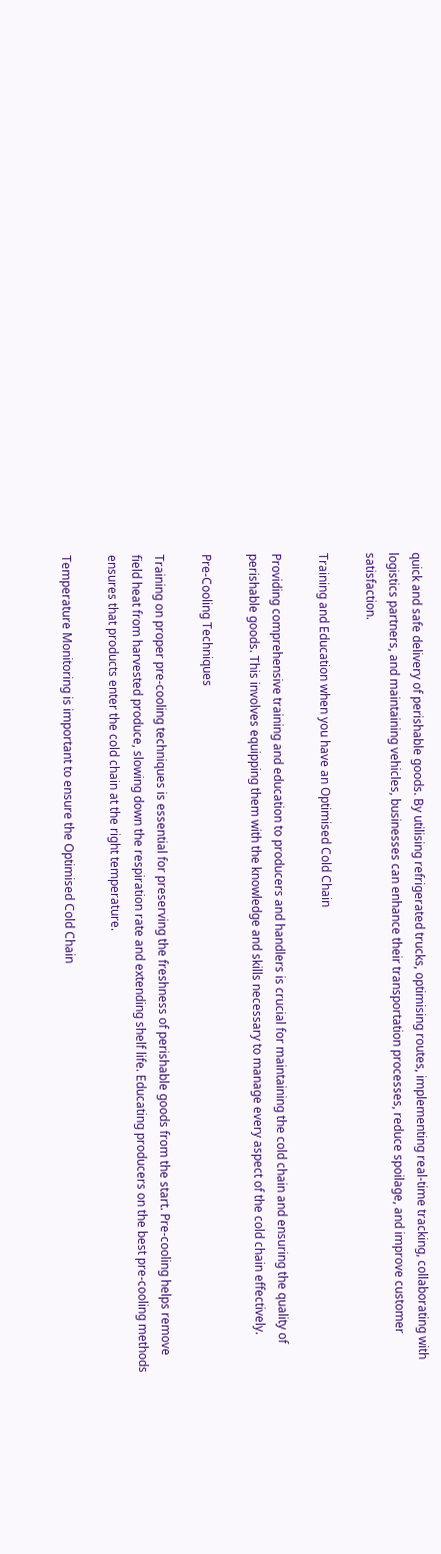quick and safe delivery of perishable goods. By utilising refrigerated trucks, optimising routes, implementing real-time tracking, collaborating with logistics partners, and maintaining vehicles, businesses can enhance their transportation processes, reduce spoilage, and improve customer satisfaction.

Training and Education when you have an Optimised Cold Chain

Providing comprehensive training and education to producers and handlers is crucial for maintaining the cold chain and ensuring the quality of perishable goods. This involves equipping them with the knowledge and skills necessary to manage every aspect of the cold chain effectively.

Pre-Cooling Techniques

Training on proper pre-cooling techniques is essential for preserving the freshness of perishable goods from the start. Pre-cooling helps remove field heat from harvested produce, slowing down the respiration rate and extending shelf life. Educating producers on the best pre-cooling methods ensures that products enter the cold chain at the right temperature.

Temperature Monitoring is important to ensure the Optimised Cold Chain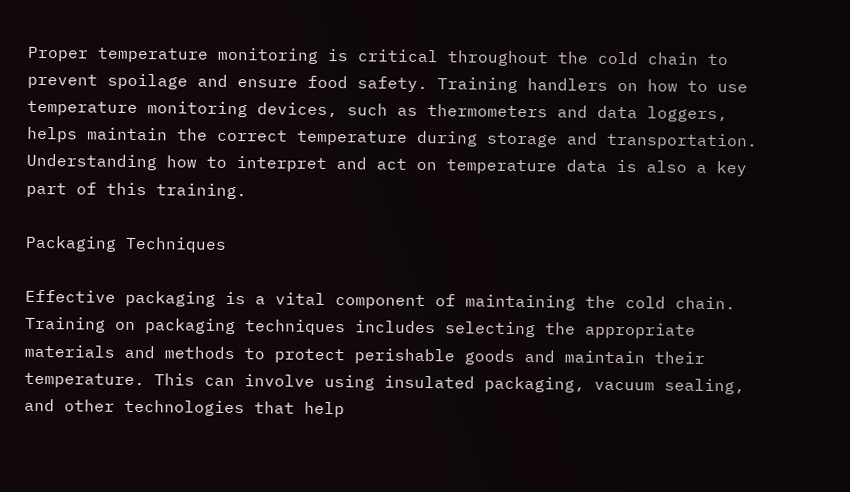Proper temperature monitoring is critical throughout the cold chain to prevent spoilage and ensure food safety. Training handlers on how to use temperature monitoring devices, such as thermometers and data loggers, helps maintain the correct temperature during storage and transportation. Understanding how to interpret and act on temperature data is also a key part of this training.

Packaging Techniques

Effective packaging is a vital component of maintaining the cold chain. Training on packaging techniques includes selecting the appropriate materials and methods to protect perishable goods and maintain their temperature. This can involve using insulated packaging, vacuum sealing, and other technologies that help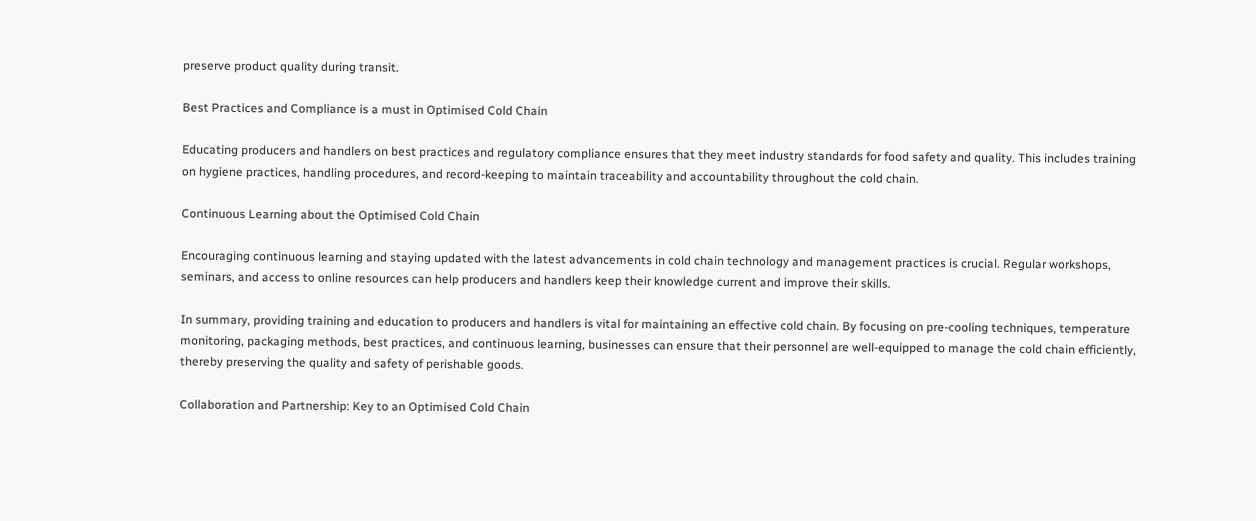preserve product quality during transit.

Best Practices and Compliance is a must in Optimised Cold Chain

Educating producers and handlers on best practices and regulatory compliance ensures that they meet industry standards for food safety and quality. This includes training on hygiene practices, handling procedures, and record-keeping to maintain traceability and accountability throughout the cold chain.

Continuous Learning about the Optimised Cold Chain

Encouraging continuous learning and staying updated with the latest advancements in cold chain technology and management practices is crucial. Regular workshops, seminars, and access to online resources can help producers and handlers keep their knowledge current and improve their skills.

In summary, providing training and education to producers and handlers is vital for maintaining an effective cold chain. By focusing on pre-cooling techniques, temperature monitoring, packaging methods, best practices, and continuous learning, businesses can ensure that their personnel are well-equipped to manage the cold chain efficiently, thereby preserving the quality and safety of perishable goods.

Collaboration and Partnership: Key to an Optimised Cold Chain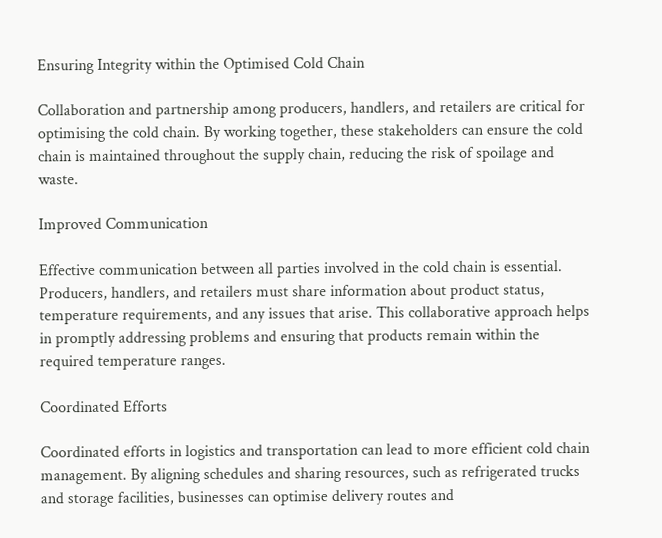Ensuring Integrity within the Optimised Cold Chain

Collaboration and partnership among producers, handlers, and retailers are critical for optimising the cold chain. By working together, these stakeholders can ensure the cold chain is maintained throughout the supply chain, reducing the risk of spoilage and waste.

Improved Communication

Effective communication between all parties involved in the cold chain is essential. Producers, handlers, and retailers must share information about product status, temperature requirements, and any issues that arise. This collaborative approach helps in promptly addressing problems and ensuring that products remain within the required temperature ranges.

Coordinated Efforts

Coordinated efforts in logistics and transportation can lead to more efficient cold chain management. By aligning schedules and sharing resources, such as refrigerated trucks and storage facilities, businesses can optimise delivery routes and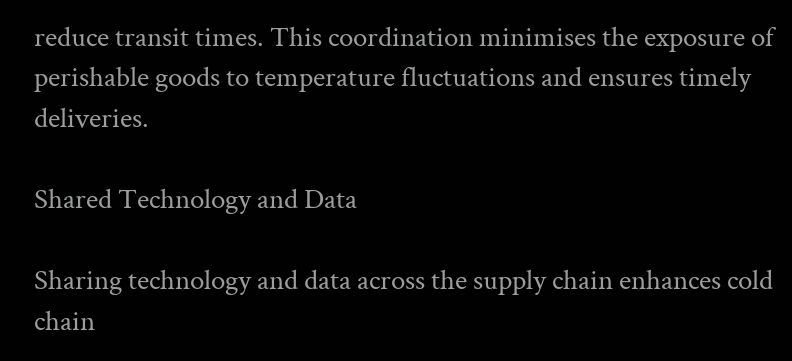reduce transit times. This coordination minimises the exposure of perishable goods to temperature fluctuations and ensures timely deliveries.

Shared Technology and Data

Sharing technology and data across the supply chain enhances cold chain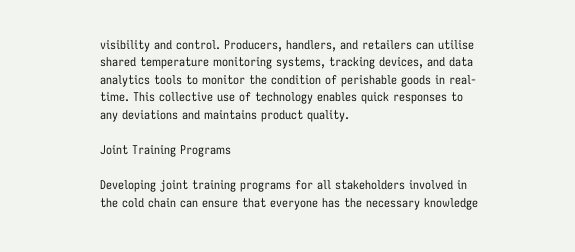visibility and control. Producers, handlers, and retailers can utilise shared temperature monitoring systems, tracking devices, and data analytics tools to monitor the condition of perishable goods in real-time. This collective use of technology enables quick responses to any deviations and maintains product quality.

Joint Training Programs

Developing joint training programs for all stakeholders involved in the cold chain can ensure that everyone has the necessary knowledge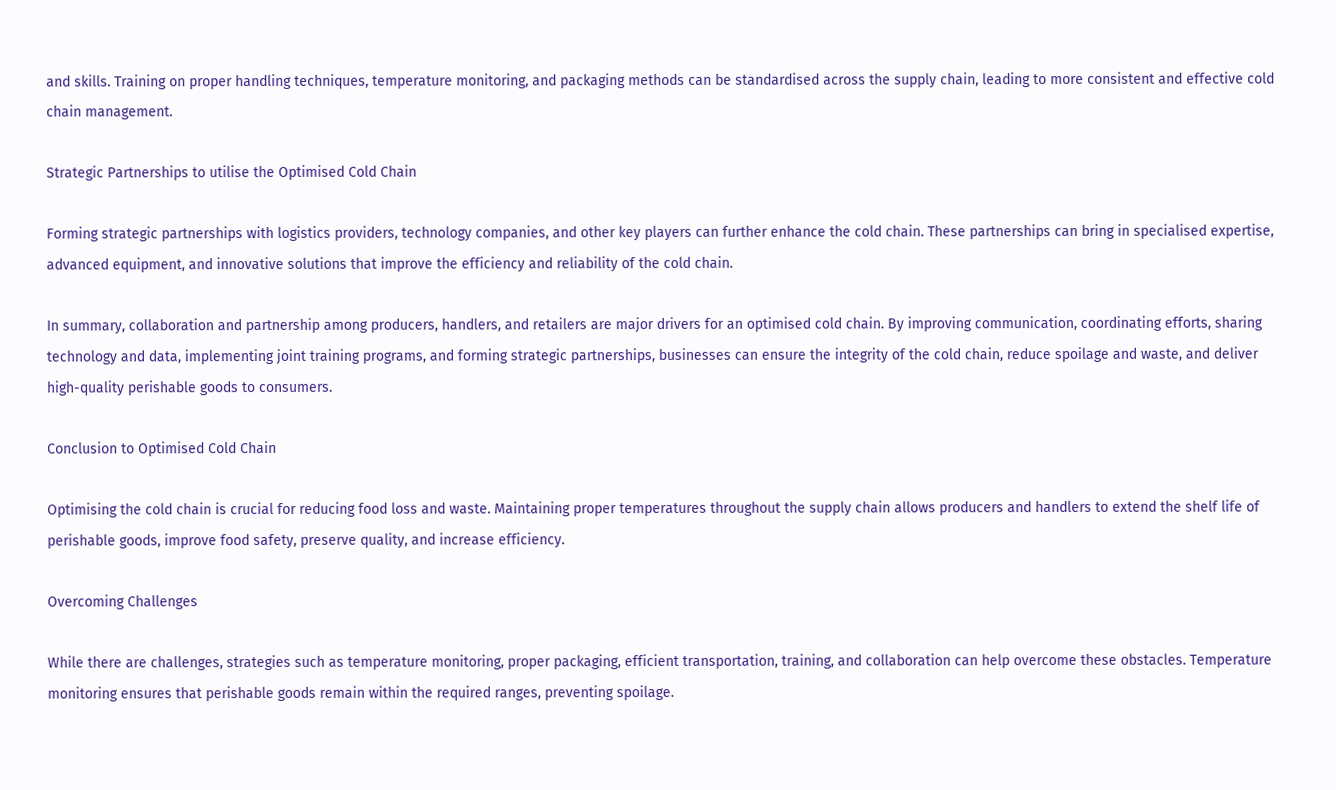and skills. Training on proper handling techniques, temperature monitoring, and packaging methods can be standardised across the supply chain, leading to more consistent and effective cold chain management.

Strategic Partnerships to utilise the Optimised Cold Chain

Forming strategic partnerships with logistics providers, technology companies, and other key players can further enhance the cold chain. These partnerships can bring in specialised expertise, advanced equipment, and innovative solutions that improve the efficiency and reliability of the cold chain.

In summary, collaboration and partnership among producers, handlers, and retailers are major drivers for an optimised cold chain. By improving communication, coordinating efforts, sharing technology and data, implementing joint training programs, and forming strategic partnerships, businesses can ensure the integrity of the cold chain, reduce spoilage and waste, and deliver high-quality perishable goods to consumers.

Conclusion to Optimised Cold Chain

Optimising the cold chain is crucial for reducing food loss and waste. Maintaining proper temperatures throughout the supply chain allows producers and handlers to extend the shelf life of perishable goods, improve food safety, preserve quality, and increase efficiency.

Overcoming Challenges

While there are challenges, strategies such as temperature monitoring, proper packaging, efficient transportation, training, and collaboration can help overcome these obstacles. Temperature monitoring ensures that perishable goods remain within the required ranges, preventing spoilage.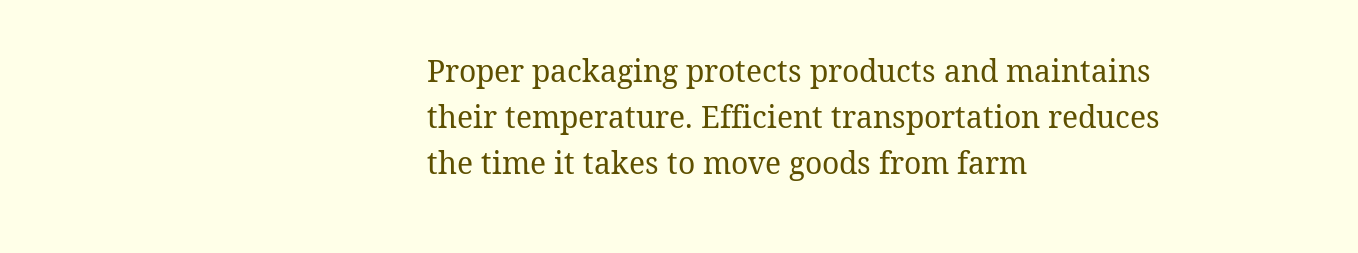Proper packaging protects products and maintains their temperature. Efficient transportation reduces the time it takes to move goods from farm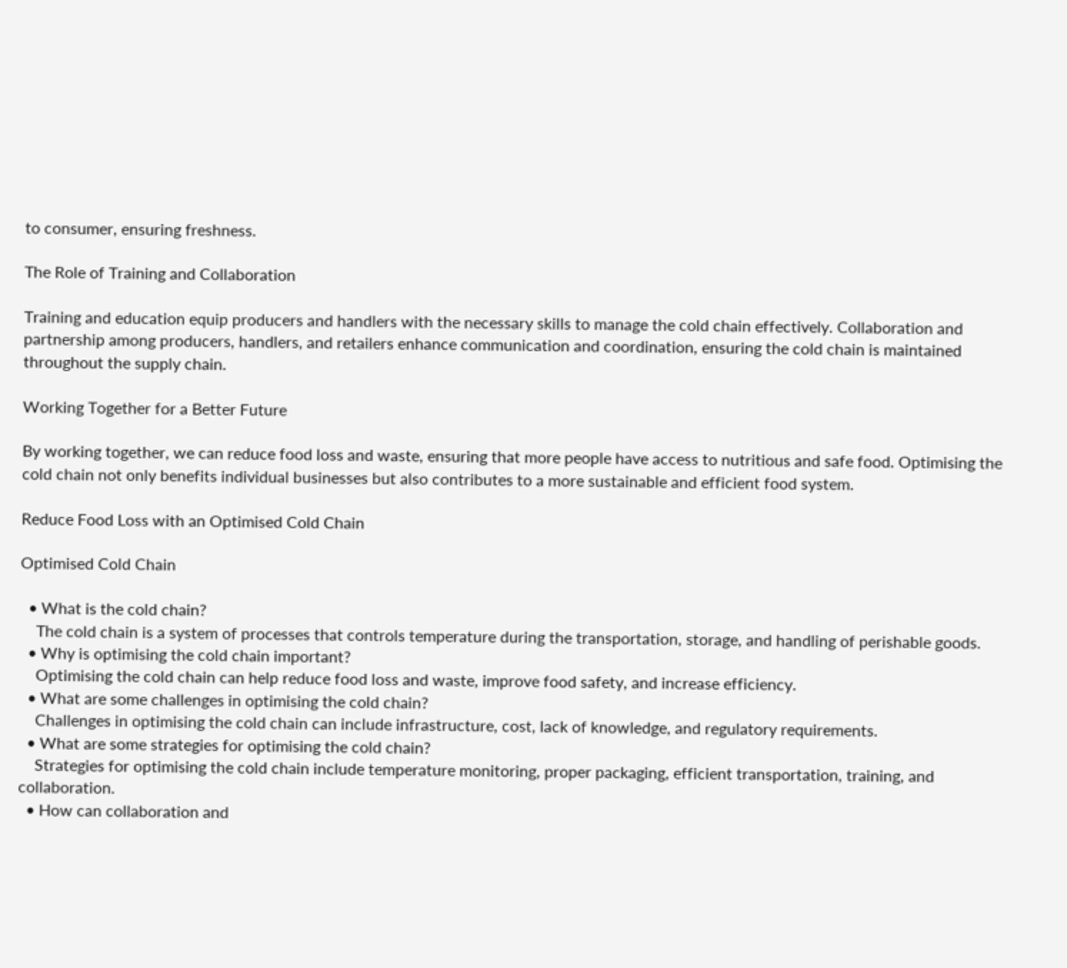to consumer, ensuring freshness.

The Role of Training and Collaboration

Training and education equip producers and handlers with the necessary skills to manage the cold chain effectively. Collaboration and partnership among producers, handlers, and retailers enhance communication and coordination, ensuring the cold chain is maintained throughout the supply chain.

Working Together for a Better Future

By working together, we can reduce food loss and waste, ensuring that more people have access to nutritious and safe food. Optimising the cold chain not only benefits individual businesses but also contributes to a more sustainable and efficient food system.

Reduce Food Loss with an Optimised Cold Chain

Optimised Cold Chain

  • What is the cold chain?
    The cold chain is a system of processes that controls temperature during the transportation, storage, and handling of perishable goods.
  • Why is optimising the cold chain important?
    Optimising the cold chain can help reduce food loss and waste, improve food safety, and increase efficiency.
  • What are some challenges in optimising the cold chain?
    Challenges in optimising the cold chain can include infrastructure, cost, lack of knowledge, and regulatory requirements.
  • What are some strategies for optimising the cold chain?
    Strategies for optimising the cold chain include temperature monitoring, proper packaging, efficient transportation, training, and collaboration.
  • How can collaboration and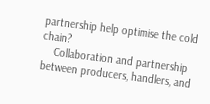partnership help optimise the cold chain?
    Collaboration and partnership between producers, handlers, and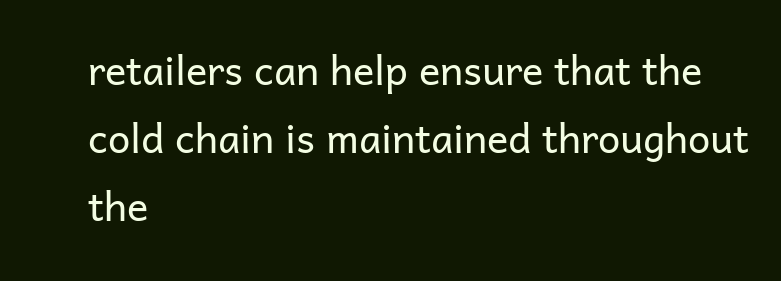retailers can help ensure that the cold chain is maintained throughout the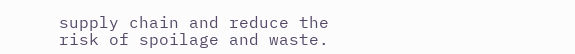supply chain and reduce the risk of spoilage and waste.